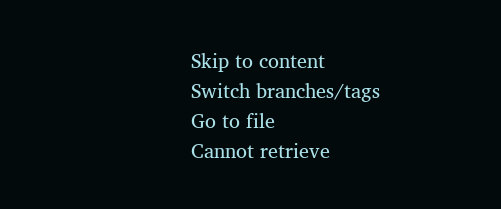Skip to content
Switch branches/tags
Go to file
Cannot retrieve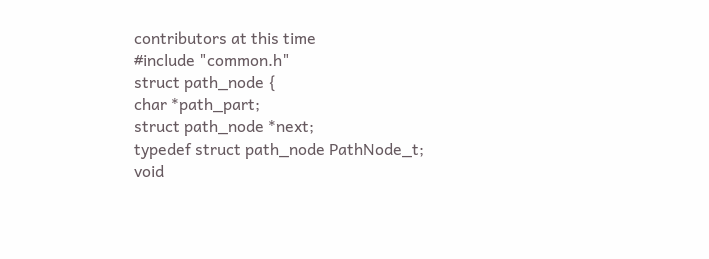contributors at this time
#include "common.h"
struct path_node {
char *path_part;
struct path_node *next;
typedef struct path_node PathNode_t;
void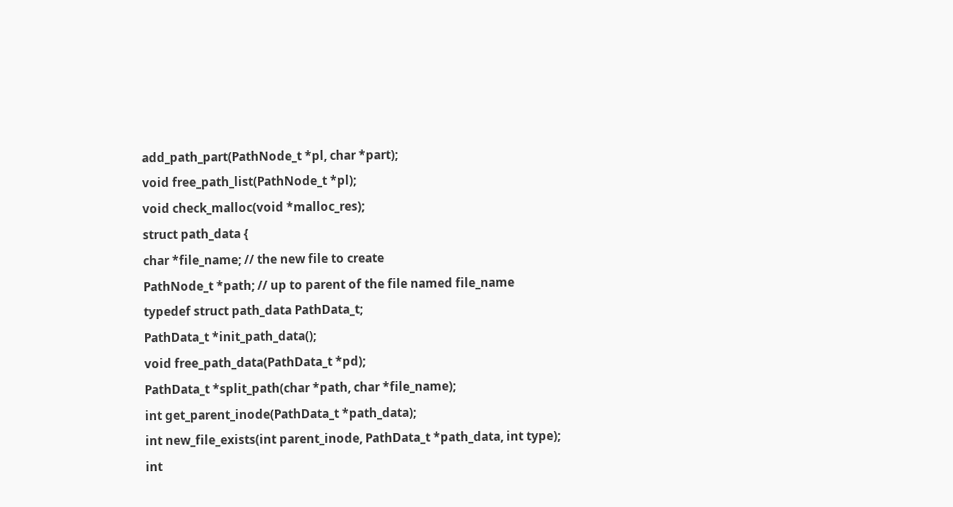add_path_part(PathNode_t *pl, char *part);
void free_path_list(PathNode_t *pl);
void check_malloc(void *malloc_res);
struct path_data {
char *file_name; // the new file to create
PathNode_t *path; // up to parent of the file named file_name
typedef struct path_data PathData_t;
PathData_t *init_path_data();
void free_path_data(PathData_t *pd);
PathData_t *split_path(char *path, char *file_name);
int get_parent_inode(PathData_t *path_data);
int new_file_exists(int parent_inode, PathData_t *path_data, int type);
int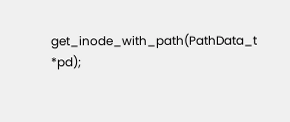get_inode_with_path(PathData_t *pd);